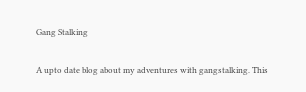Gang Stalking

A upto date blog about my adventures with gangstalking. This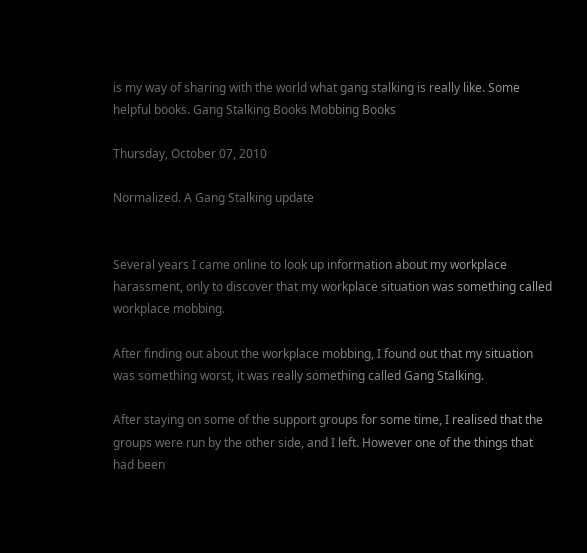is my way of sharing with the world what gang stalking is really like. Some helpful books. Gang Stalking Books Mobbing Books

Thursday, October 07, 2010

Normalized. A Gang Stalking update


Several years I came online to look up information about my workplace harassment, only to discover that my workplace situation was something called workplace mobbing.

After finding out about the workplace mobbing, I found out that my situation was something worst, it was really something called Gang Stalking.

After staying on some of the support groups for some time, I realised that the groups were run by the other side, and I left. However one of the things that had been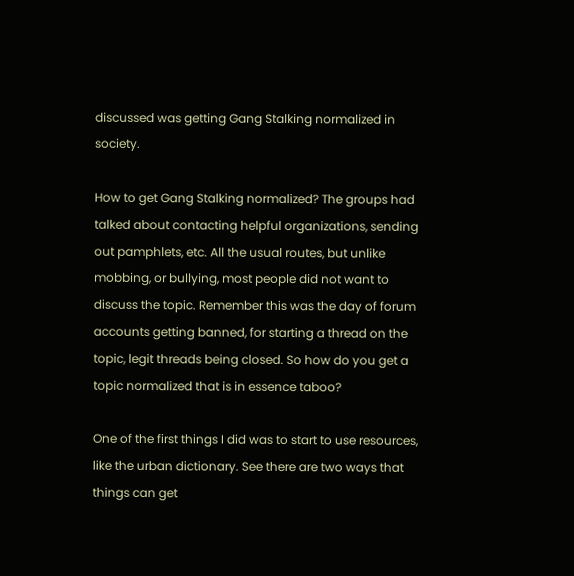discussed was getting Gang Stalking normalized in society.

How to get Gang Stalking normalized? The groups had talked about contacting helpful organizations, sending out pamphlets, etc. All the usual routes, but unlike mobbing, or bullying, most people did not want to discuss the topic. Remember this was the day of forum accounts getting banned, for starting a thread on the topic, legit threads being closed. So how do you get a topic normalized that is in essence taboo?

One of the first things I did was to start to use resources, like the urban dictionary. See there are two ways that things can get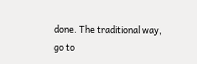done. The traditional way, go to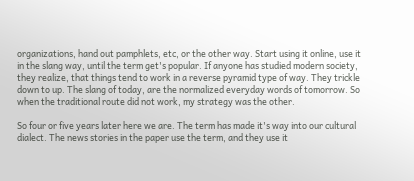organizations, hand out pamphlets, etc, or the other way. Start using it online, use it in the slang way, until the term get's popular. If anyone has studied modern society, they realize, that things tend to work in a reverse pyramid type of way. They trickle down to up. The slang of today, are the normalized everyday words of tomorrow. So when the traditional route did not work, my strategy was the other.

So four or five years later here we are. The term has made it's way into our cultural dialect. The news stories in the paper use the term, and they use it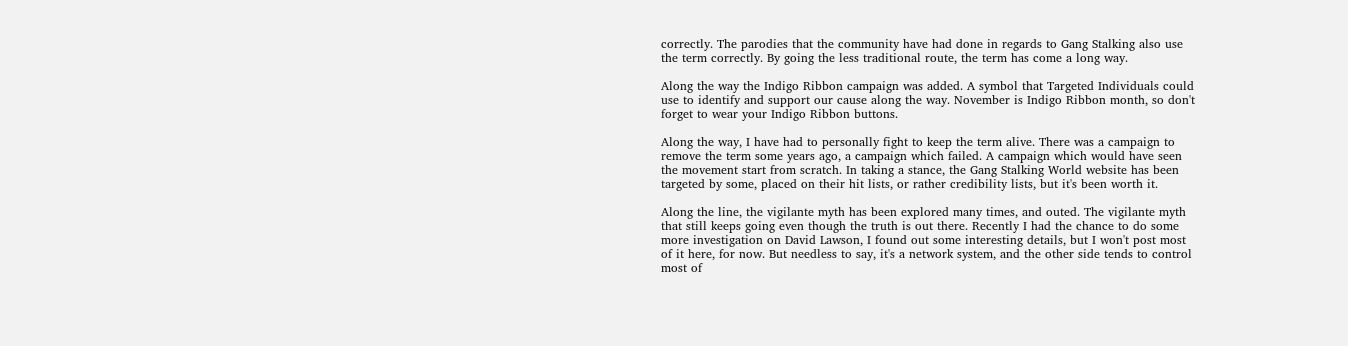correctly. The parodies that the community have had done in regards to Gang Stalking also use the term correctly. By going the less traditional route, the term has come a long way.

Along the way the Indigo Ribbon campaign was added. A symbol that Targeted Individuals could use to identify and support our cause along the way. November is Indigo Ribbon month, so don't forget to wear your Indigo Ribbon buttons.

Along the way, I have had to personally fight to keep the term alive. There was a campaign to remove the term some years ago, a campaign which failed. A campaign which would have seen the movement start from scratch. In taking a stance, the Gang Stalking World website has been targeted by some, placed on their hit lists, or rather credibility lists, but it's been worth it.

Along the line, the vigilante myth has been explored many times, and outed. The vigilante myth that still keeps going even though the truth is out there. Recently I had the chance to do some more investigation on David Lawson, I found out some interesting details, but I won't post most of it here, for now. But needless to say, it's a network system, and the other side tends to control most of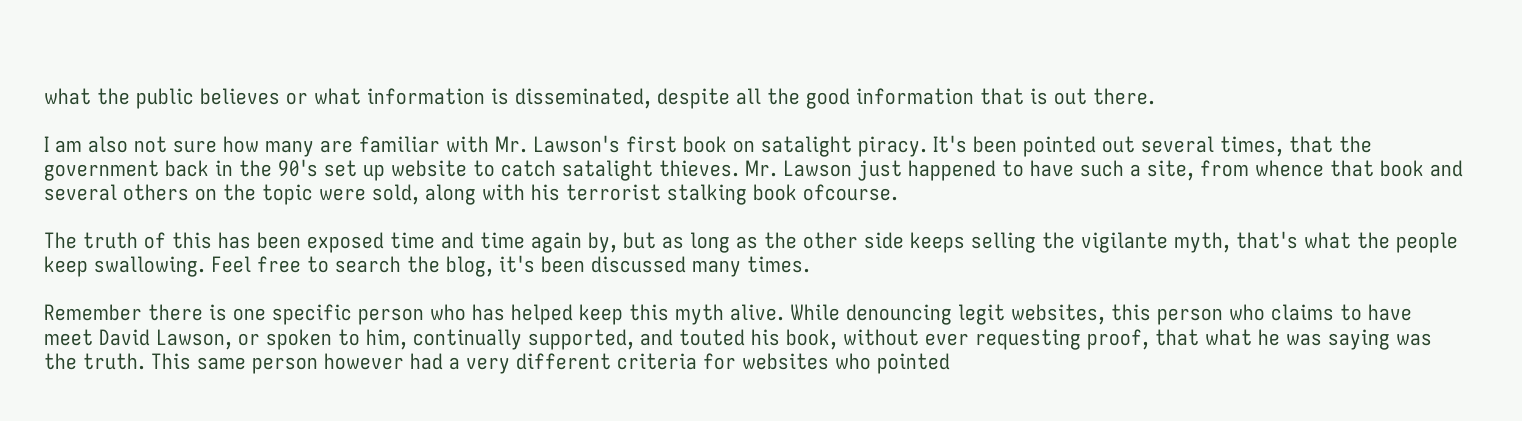what the public believes or what information is disseminated, despite all the good information that is out there.

I am also not sure how many are familiar with Mr. Lawson's first book on satalight piracy. It's been pointed out several times, that the government back in the 90's set up website to catch satalight thieves. Mr. Lawson just happened to have such a site, from whence that book and several others on the topic were sold, along with his terrorist stalking book ofcourse.

The truth of this has been exposed time and time again by, but as long as the other side keeps selling the vigilante myth, that's what the people keep swallowing. Feel free to search the blog, it's been discussed many times.

Remember there is one specific person who has helped keep this myth alive. While denouncing legit websites, this person who claims to have meet David Lawson, or spoken to him, continually supported, and touted his book, without ever requesting proof, that what he was saying was the truth. This same person however had a very different criteria for websites who pointed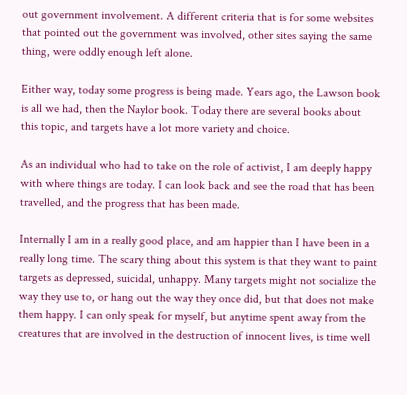out government involvement. A different criteria that is for some websites that pointed out the government was involved, other sites saying the same thing, were oddly enough left alone.

Either way, today some progress is being made. Years ago, the Lawson book is all we had, then the Naylor book. Today there are several books about this topic, and targets have a lot more variety and choice.

As an individual who had to take on the role of activist, I am deeply happy with where things are today. I can look back and see the road that has been travelled, and the progress that has been made.

Internally I am in a really good place, and am happier than I have been in a really long time. The scary thing about this system is that they want to paint targets as depressed, suicidal, unhappy. Many targets might not socialize the way they use to, or hang out the way they once did, but that does not make them happy. I can only speak for myself, but anytime spent away from the creatures that are involved in the destruction of innocent lives, is time well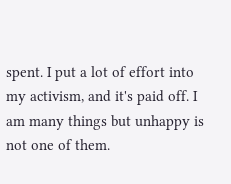spent. I put a lot of effort into my activism, and it's paid off. I am many things but unhappy is not one of them.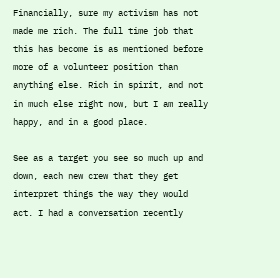Financially, sure my activism has not made me rich. The full time job that this has become is as mentioned before more of a volunteer position than anything else. Rich in spirit, and not in much else right now, but I am really happy, and in a good place.

See as a target you see so much up and down, each new crew that they get interpret things the way they would act. I had a conversation recently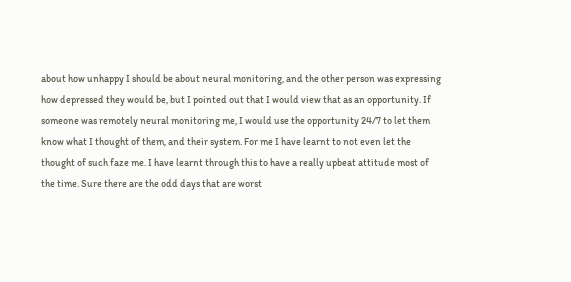about how unhappy I should be about neural monitoring, and the other person was expressing how depressed they would be, but I pointed out that I would view that as an opportunity. If someone was remotely neural monitoring me, I would use the opportunity 24/7 to let them know what I thought of them, and their system. For me I have learnt to not even let the thought of such faze me. I have learnt through this to have a really upbeat attitude most of the time. Sure there are the odd days that are worst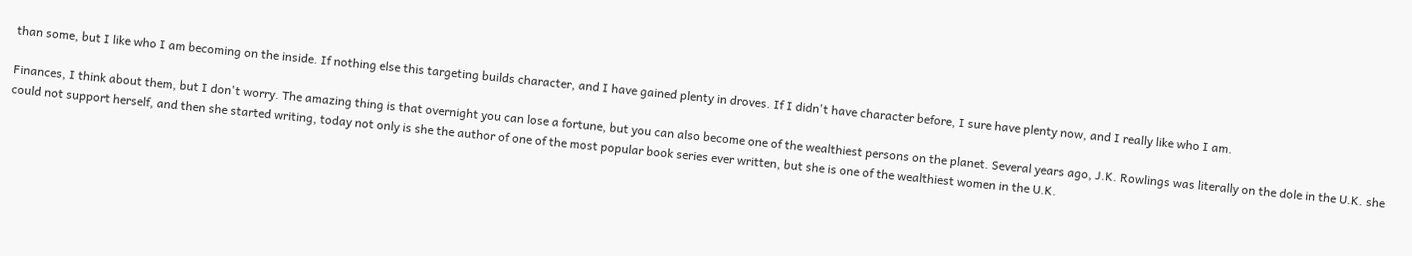than some, but I like who I am becoming on the inside. If nothing else this targeting builds character, and I have gained plenty in droves. If I didn't have character before, I sure have plenty now, and I really like who I am.

Finances, I think about them, but I don't worry. The amazing thing is that overnight you can lose a fortune, but you can also become one of the wealthiest persons on the planet. Several years ago, J.K. Rowlings was literally on the dole in the U.K. she could not support herself, and then she started writing, today not only is she the author of one of the most popular book series ever written, but she is one of the wealthiest women in the U.K.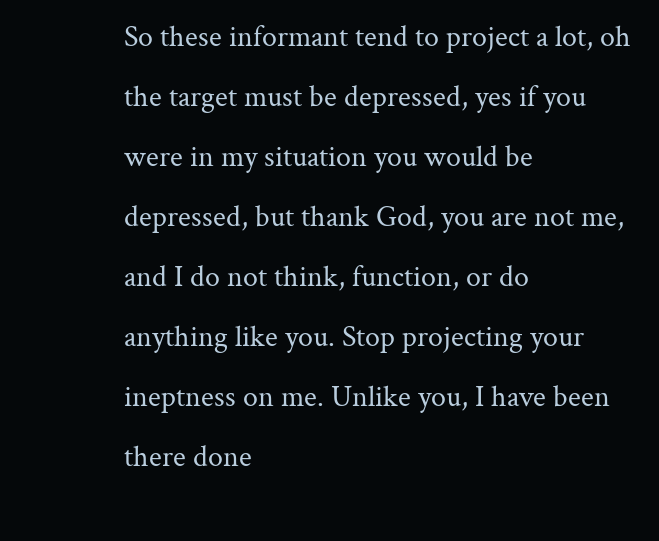So these informant tend to project a lot, oh the target must be depressed, yes if you were in my situation you would be depressed, but thank God, you are not me, and I do not think, function, or do anything like you. Stop projecting your ineptness on me. Unlike you, I have been there done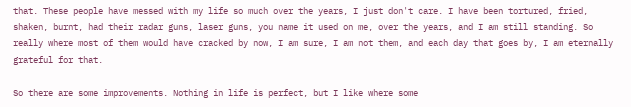that. These people have messed with my life so much over the years, I just don't care. I have been tortured, fried, shaken, burnt, had their radar guns, laser guns, you name it used on me, over the years, and I am still standing. So really where most of them would have cracked by now, I am sure, I am not them, and each day that goes by, I am eternally grateful for that.

So there are some improvements. Nothing in life is perfect, but I like where some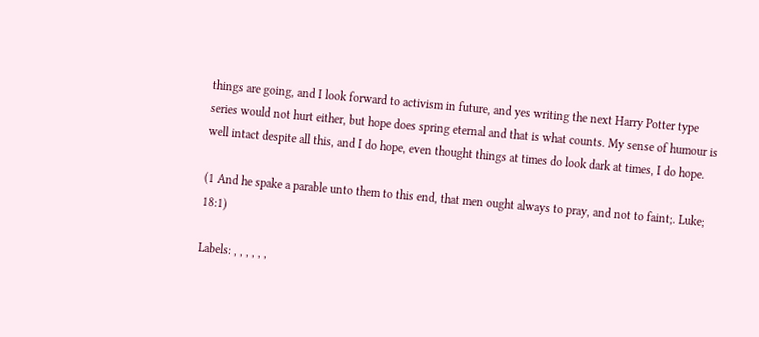things are going, and I look forward to activism in future, and yes writing the next Harry Potter type series would not hurt either, but hope does spring eternal and that is what counts. My sense of humour is well intact despite all this, and I do hope, even thought things at times do look dark at times, I do hope.

(1 And he spake a parable unto them to this end, that men ought always to pray, and not to faint;. Luke; 18:1)

Labels: , , , , , ,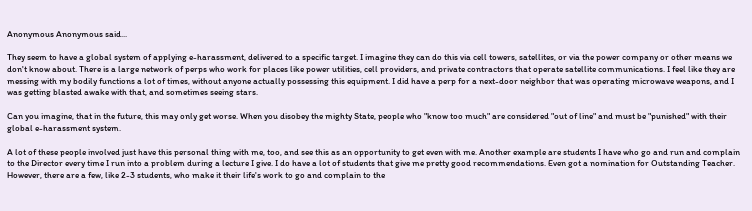Anonymous Anonymous said...

They seem to have a global system of applying e-harassment, delivered to a specific target. I imagine they can do this via cell towers, satellites, or via the power company or other means we don't know about. There is a large network of perps who work for places like power utilities, cell providers, and private contractors that operate satellite communications. I feel like they are messing with my bodily functions a lot of times, without anyone actually possessing this equipment. I did have a perp for a next-door neighbor that was operating microwave weapons, and I was getting blasted awake with that, and sometimes seeing stars.

Can you imagine, that in the future, this may only get worse. When you disobey the mighty State, people who "know too much" are considered "out of line" and must be "punished" with their global e-harassment system.

A lot of these people involved just have this personal thing with me, too, and see this as an opportunity to get even with me. Another example are students I have who go and run and complain to the Director every time I run into a problem during a lecture I give. I do have a lot of students that give me pretty good recommendations. Even got a nomination for Outstanding Teacher. However, there are a few, like 2-3 students, who make it their life's work to go and complain to the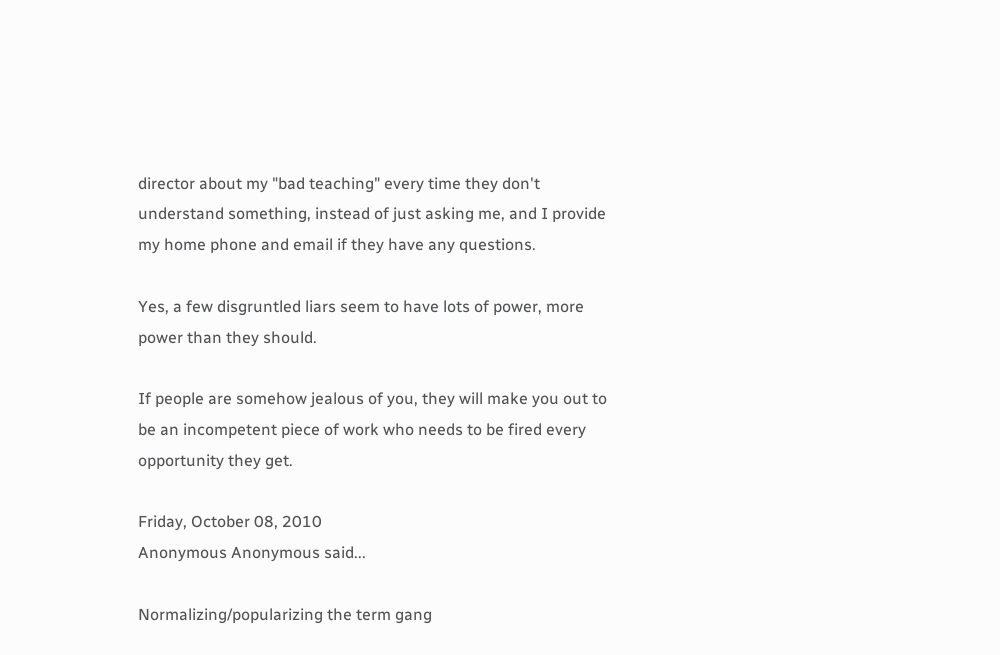director about my "bad teaching" every time they don't understand something, instead of just asking me, and I provide my home phone and email if they have any questions.

Yes, a few disgruntled liars seem to have lots of power, more power than they should.

If people are somehow jealous of you, they will make you out to be an incompetent piece of work who needs to be fired every opportunity they get.

Friday, October 08, 2010
Anonymous Anonymous said...

Normalizing/popularizing the term gang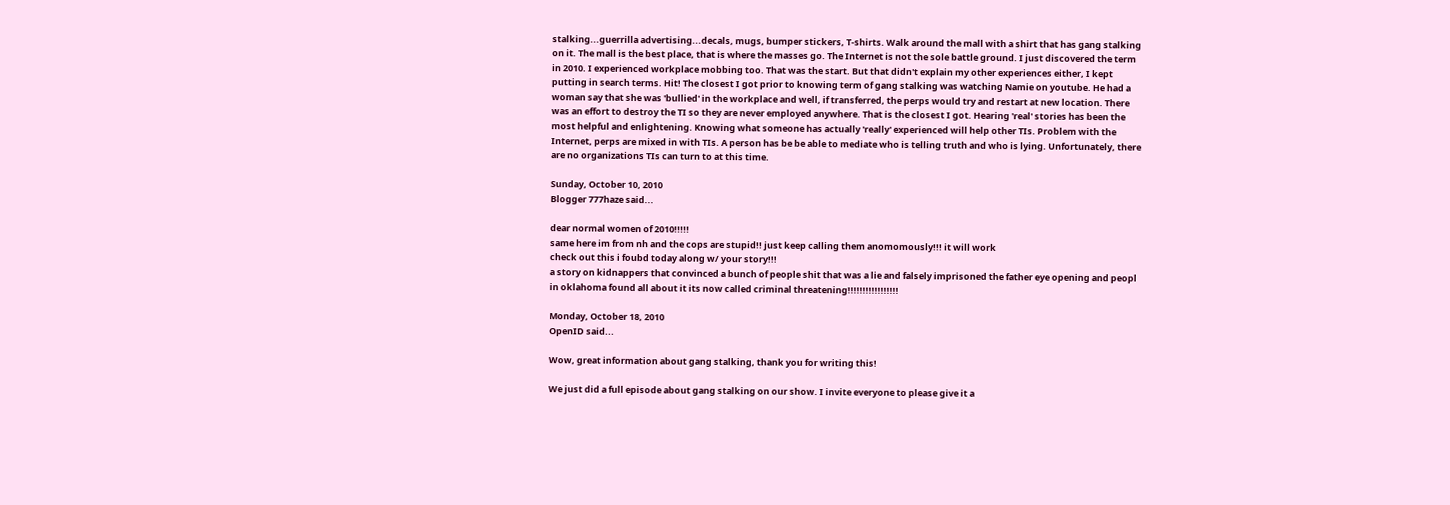stalking...guerrilla advertising...decals, mugs, bumper stickers, T-shirts. Walk around the mall with a shirt that has gang stalking on it. The mall is the best place, that is where the masses go. The Internet is not the sole battle ground. I just discovered the term in 2010. I experienced workplace mobbing too. That was the start. But that didn't explain my other experiences either, I kept putting in search terms. Hit! The closest I got prior to knowing term of gang stalking was watching Namie on youtube. He had a woman say that she was 'bullied' in the workplace and well, if transferred, the perps would try and restart at new location. There was an effort to destroy the TI so they are never employed anywhere. That is the closest I got. Hearing 'real' stories has been the most helpful and enlightening. Knowing what someone has actually 'really' experienced will help other TIs. Problem with the Internet, perps are mixed in with TIs. A person has be be able to mediate who is telling truth and who is lying. Unfortunately, there are no organizations TIs can turn to at this time.

Sunday, October 10, 2010
Blogger 777haze said...

dear normal women of 2010!!!!!
same here im from nh and the cops are stupid!! just keep calling them anomomously!!! it will work
check out this i foubd today along w/ your story!!!
a story on kidnappers that convinced a bunch of people shit that was a lie and falsely imprisoned the father eye opening and peopl in oklahoma found all about it its now called criminal threatening!!!!!!!!!!!!!!!!!

Monday, October 18, 2010
OpenID said...

Wow, great information about gang stalking, thank you for writing this!

We just did a full episode about gang stalking on our show. I invite everyone to please give it a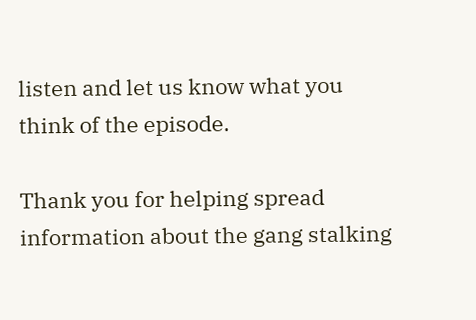listen and let us know what you think of the episode.

Thank you for helping spread information about the gang stalking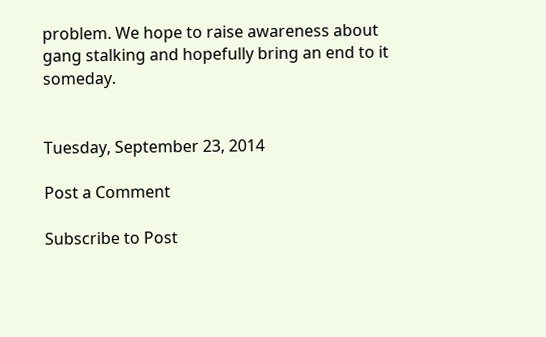problem. We hope to raise awareness about gang stalking and hopefully bring an end to it someday.


Tuesday, September 23, 2014

Post a Comment

Subscribe to Post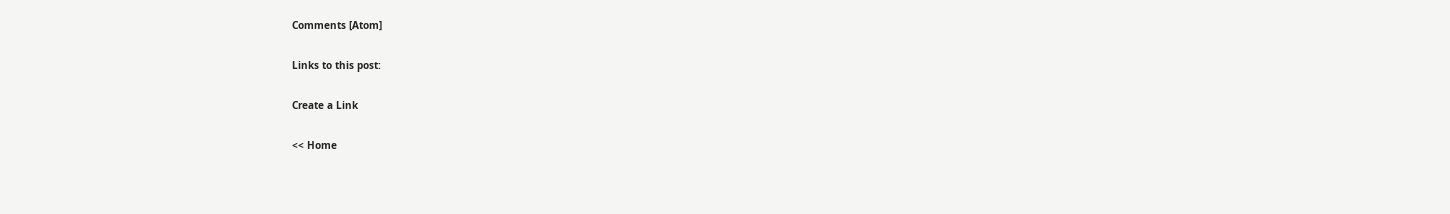Comments [Atom]

Links to this post:

Create a Link

<< Home